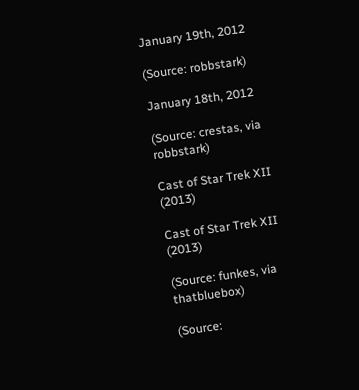January 19th, 2012

(Source: robbstark)

January 18th, 2012

(Source: crestas, via robbstark)

Cast of Star Trek XII (2013)

Cast of Star Trek XII (2013)

(Source: funkes, via thatbluebox)

(Source: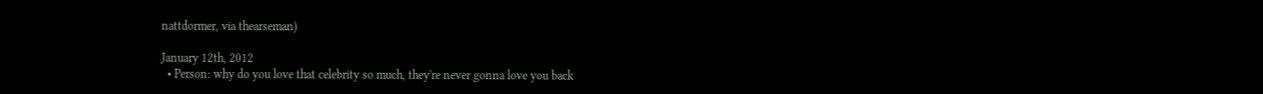nattdormer, via thearseman)

January 12th, 2012
  • Person: why do you love that celebrity so much, they're never gonna love you back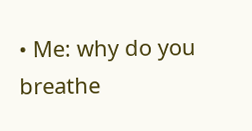• Me: why do you breathe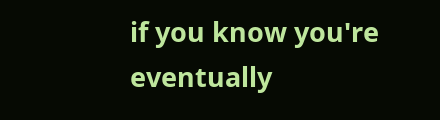if you know you're eventually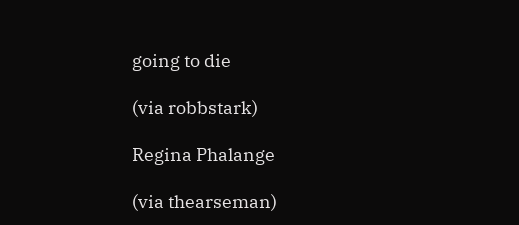going to die

(via robbstark)

Regina Phalange

(via thearseman)